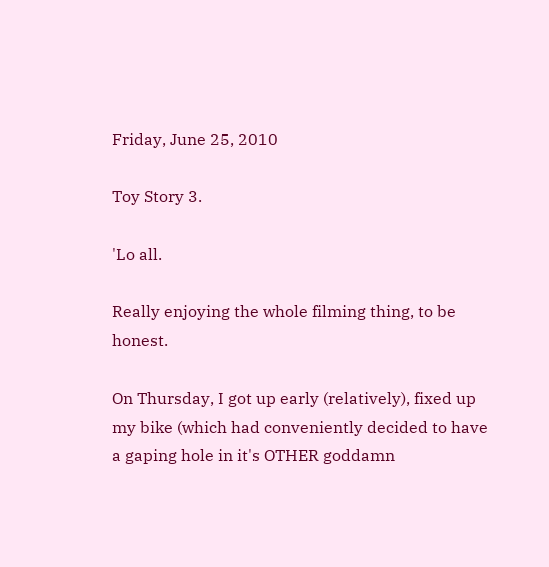Friday, June 25, 2010

Toy Story 3.

'Lo all.

Really enjoying the whole filming thing, to be honest.

On Thursday, I got up early (relatively), fixed up my bike (which had conveniently decided to have a gaping hole in it's OTHER goddamn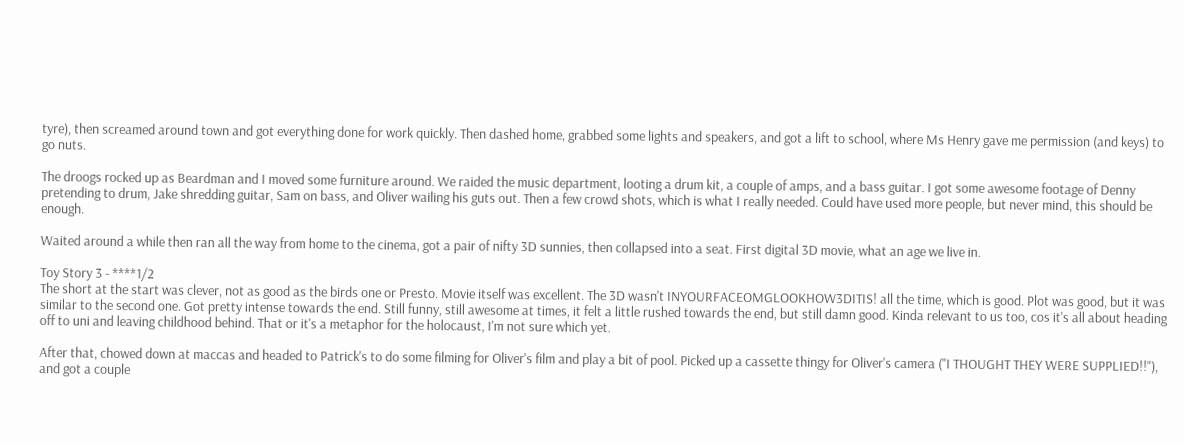tyre), then screamed around town and got everything done for work quickly. Then dashed home, grabbed some lights and speakers, and got a lift to school, where Ms Henry gave me permission (and keys) to go nuts.

The droogs rocked up as Beardman and I moved some furniture around. We raided the music department, looting a drum kit, a couple of amps, and a bass guitar. I got some awesome footage of Denny pretending to drum, Jake shredding guitar, Sam on bass, and Oliver wailing his guts out. Then a few crowd shots, which is what I really needed. Could have used more people, but never mind, this should be enough.

Waited around a while then ran all the way from home to the cinema, got a pair of nifty 3D sunnies, then collapsed into a seat. First digital 3D movie, what an age we live in.

Toy Story 3 - ****1/2
The short at the start was clever, not as good as the birds one or Presto. Movie itself was excellent. The 3D wasn't INYOURFACEOMGLOOKHOW3DITIS! all the time, which is good. Plot was good, but it was similar to the second one. Got pretty intense towards the end. Still funny, still awesome at times, it felt a little rushed towards the end, but still damn good. Kinda relevant to us too, cos it's all about heading off to uni and leaving childhood behind. That or it's a metaphor for the holocaust, I'm not sure which yet.

After that, chowed down at maccas and headed to Patrick's to do some filming for Oliver's film and play a bit of pool. Picked up a cassette thingy for Oliver's camera ("I THOUGHT THEY WERE SUPPLIED!!"), and got a couple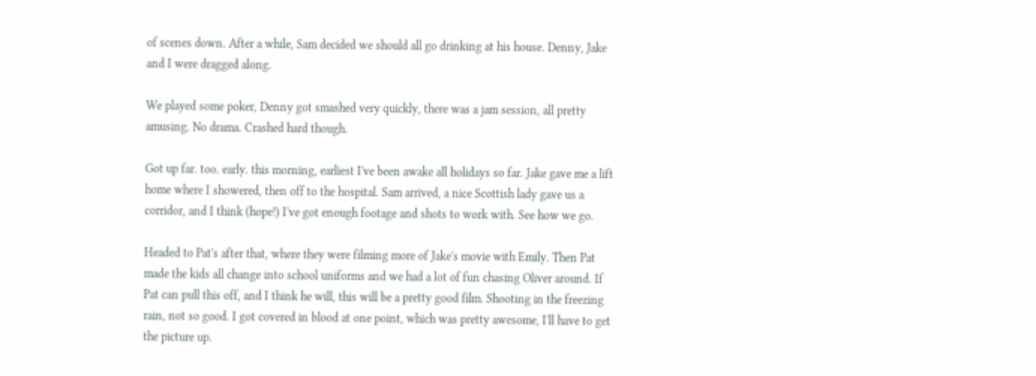of scenes down. After a while, Sam decided we should all go drinking at his house. Denny, Jake and I were dragged along.

We played some poker, Denny got smashed very quickly, there was a jam session, all pretty amusing. No drama. Crashed hard though.

Got up far. too. early. this morning, earliest I've been awake all holidays so far. Jake gave me a lift home where I showered, then off to the hospital. Sam arrived, a nice Scottish lady gave us a corridor, and I think (hope!) I've got enough footage and shots to work with. See how we go.

Headed to Pat's after that, where they were filming more of Jake's movie with Emily. Then Pat made the kids all change into school uniforms and we had a lot of fun chasing Oliver around. If Pat can pull this off, and I think he will, this will be a pretty good film. Shooting in the freezing rain, not so good. I got covered in blood at one point, which was pretty awesome, I'll have to get the picture up.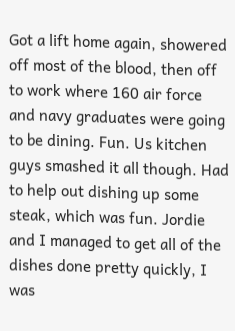Got a lift home again, showered off most of the blood, then off to work where 160 air force and navy graduates were going to be dining. Fun. Us kitchen guys smashed it all though. Had to help out dishing up some steak, which was fun. Jordie and I managed to get all of the dishes done pretty quickly, I was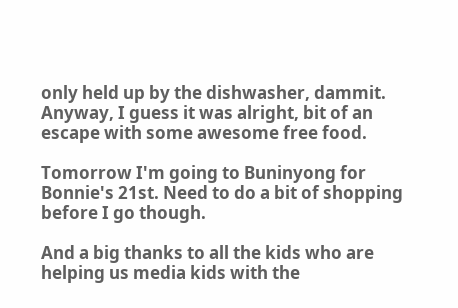only held up by the dishwasher, dammit. Anyway, I guess it was alright, bit of an escape with some awesome free food.

Tomorrow I'm going to Buninyong for Bonnie's 21st. Need to do a bit of shopping before I go though.

And a big thanks to all the kids who are helping us media kids with the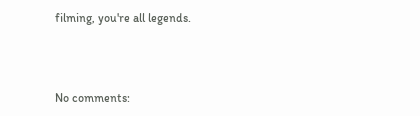filming, you're all legends.



No comments: